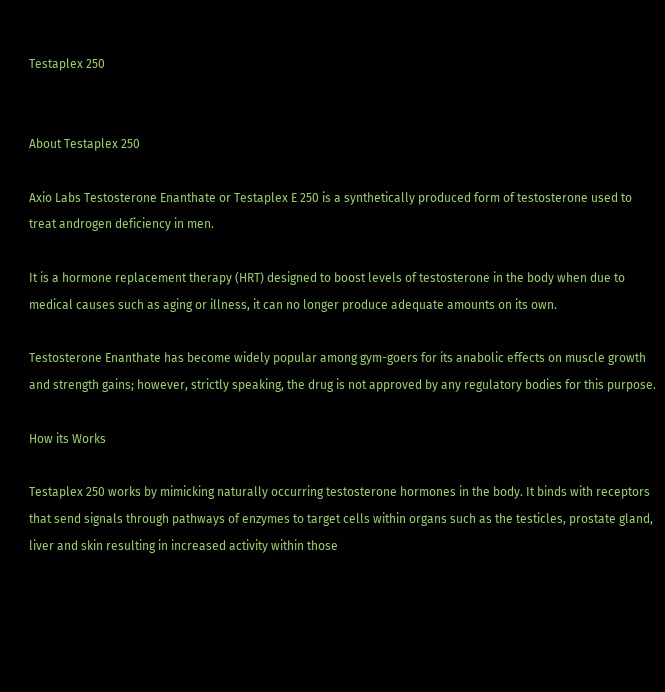Testaplex 250


About Testaplex 250

Axio Labs Testosterone Enanthate or Testaplex E 250 is a synthetically produced form of testosterone used to treat androgen deficiency in men.

It is a hormone replacement therapy (HRT) designed to boost levels of testosterone in the body when due to medical causes such as aging or illness, it can no longer produce adequate amounts on its own.

Testosterone Enanthate has become widely popular among gym-goers for its anabolic effects on muscle growth and strength gains; however, strictly speaking, the drug is not approved by any regulatory bodies for this purpose.

How its Works

Testaplex 250 works by mimicking naturally occurring testosterone hormones in the body. It binds with receptors that send signals through pathways of enzymes to target cells within organs such as the testicles, prostate gland, liver and skin resulting in increased activity within those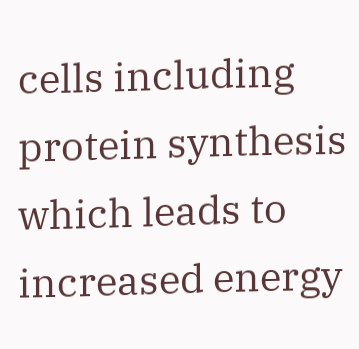cells including protein synthesis which leads to increased energy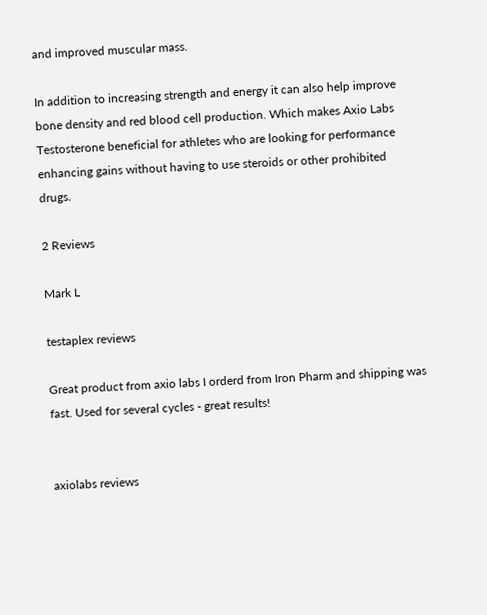and improved muscular mass.

In addition to increasing strength and energy it can also help improve bone density and red blood cell production. Which makes Axio Labs Testosterone beneficial for athletes who are looking for performance enhancing gains without having to use steroids or other prohibited drugs.

2 Reviews

Mark L

testaplex reviews

Great product from axio labs I orderd from Iron Pharm and shipping was fast. Used for several cycles - great results!


axiolabs reviews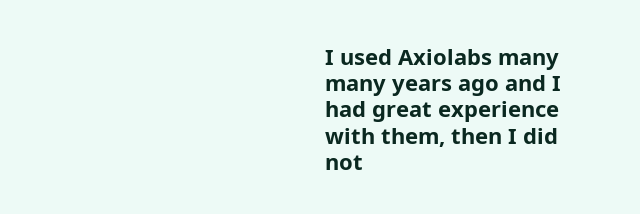I used Axiolabs many many years ago and I had great experience with them, then I did not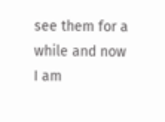see them for a while and now I am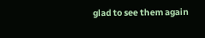glad to see them again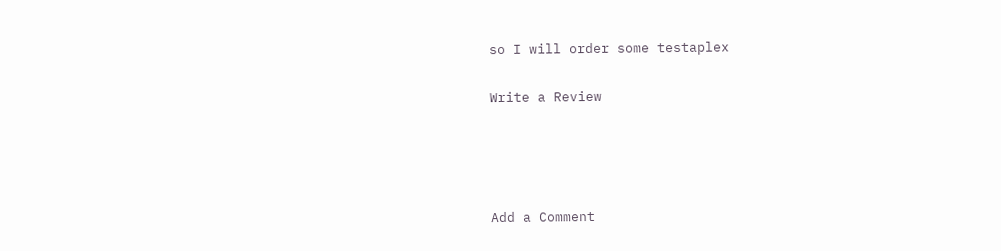so I will order some testaplex

Write a Review




Add a Comment